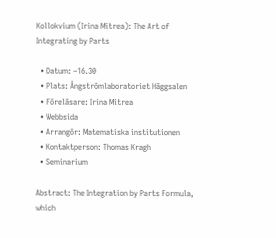Kollokvium (Irina Mitrea): The Art of Integrating by Parts

  • Datum: –16.30
  • Plats: Ångströmlaboratoriet Häggsalen
  • Föreläsare: Irina Mitrea
  • Webbsida
  • Arrangör: Matematiska institutionen
  • Kontaktperson: Thomas Kragh
  • Seminarium

Abstract: The Integration by Parts Formula, which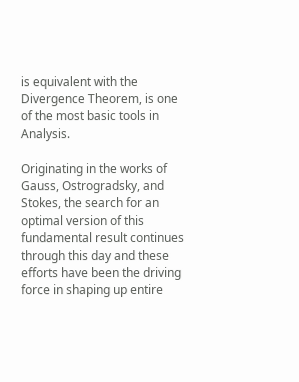is equivalent with the Divergence Theorem, is one of the most basic tools in Analysis.

Originating in the works of Gauss, Ostrogradsky, and Stokes, the search for an optimal version of this fundamental result continues through this day and these efforts have been the driving force in shaping up entire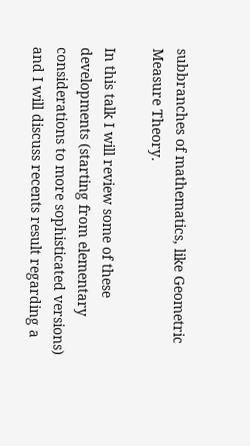subbranches of mathematics, like Geometric Measure Theory.

In this talk I will review some of these developments (starting from elementary considerations to more sophisticated versions) and I will discuss recents result regarding a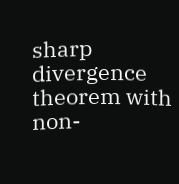sharp divergence theorem with non-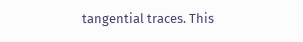tangential traces. This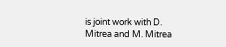is joint work with D. Mitrea and M. Mitrea